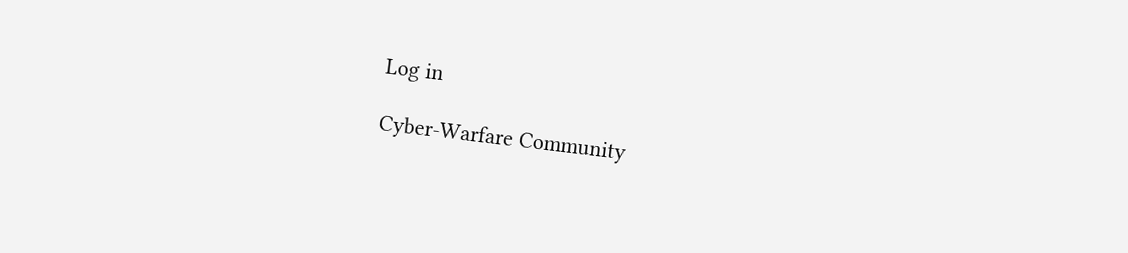Log in

Cyber-Warfare Community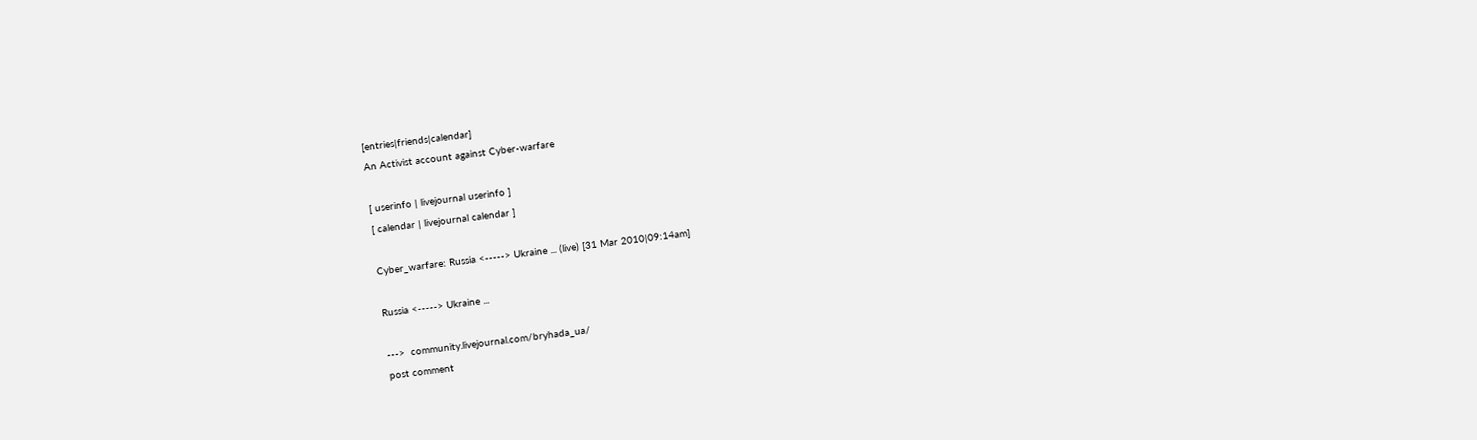[entries|friends|calendar]
An Activist account against Cyber-warfare

[ userinfo | livejournal userinfo ]
[ calendar | livejournal calendar ]

Cyber_warfare: Russia <-----> Ukraine ... (live) [31 Mar 2010|09:14am]

Russia <-----> Ukraine ...

--->  community.livejournal.com/bryhada_ua/
post comment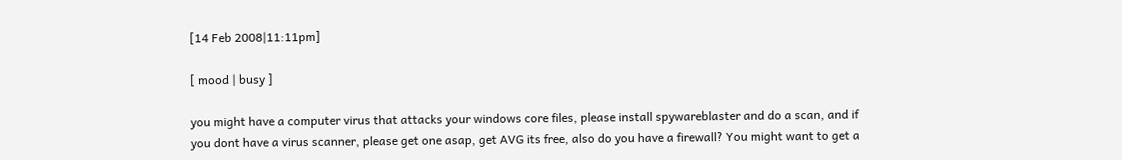[14 Feb 2008|11:11pm]

[ mood | busy ]

you might have a computer virus that attacks your windows core files, please install spywareblaster and do a scan, and if you dont have a virus scanner, please get one asap, get AVG its free, also do you have a firewall? You might want to get a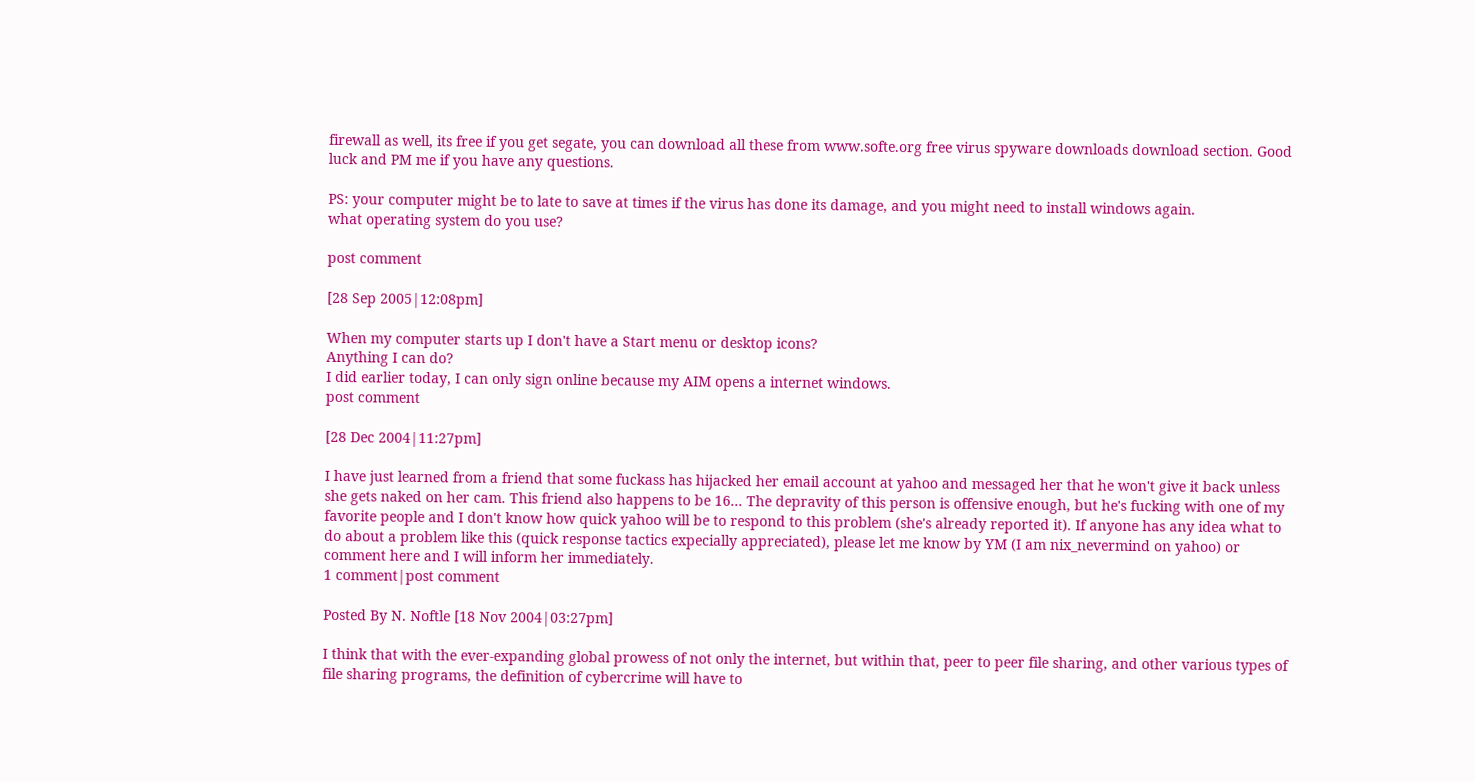firewall as well, its free if you get segate, you can download all these from www.softe.org free virus spyware downloads download section. Good luck and PM me if you have any questions.

PS: your computer might be to late to save at times if the virus has done its damage, and you might need to install windows again.
what operating system do you use?

post comment

[28 Sep 2005|12:08pm]

When my computer starts up I don't have a Start menu or desktop icons?
Anything I can do?
I did earlier today, I can only sign online because my AIM opens a internet windows.
post comment

[28 Dec 2004|11:27pm]

I have just learned from a friend that some fuckass has hijacked her email account at yahoo and messaged her that he won't give it back unless she gets naked on her cam. This friend also happens to be 16... The depravity of this person is offensive enough, but he's fucking with one of my favorite people and I don't know how quick yahoo will be to respond to this problem (she's already reported it). If anyone has any idea what to do about a problem like this (quick response tactics expecially appreciated), please let me know by YM (I am nix_nevermind on yahoo) or comment here and I will inform her immediately.
1 comment|post comment

Posted By N. Noftle [18 Nov 2004|03:27pm]

I think that with the ever-expanding global prowess of not only the internet, but within that, peer to peer file sharing, and other various types of file sharing programs, the definition of cybercrime will have to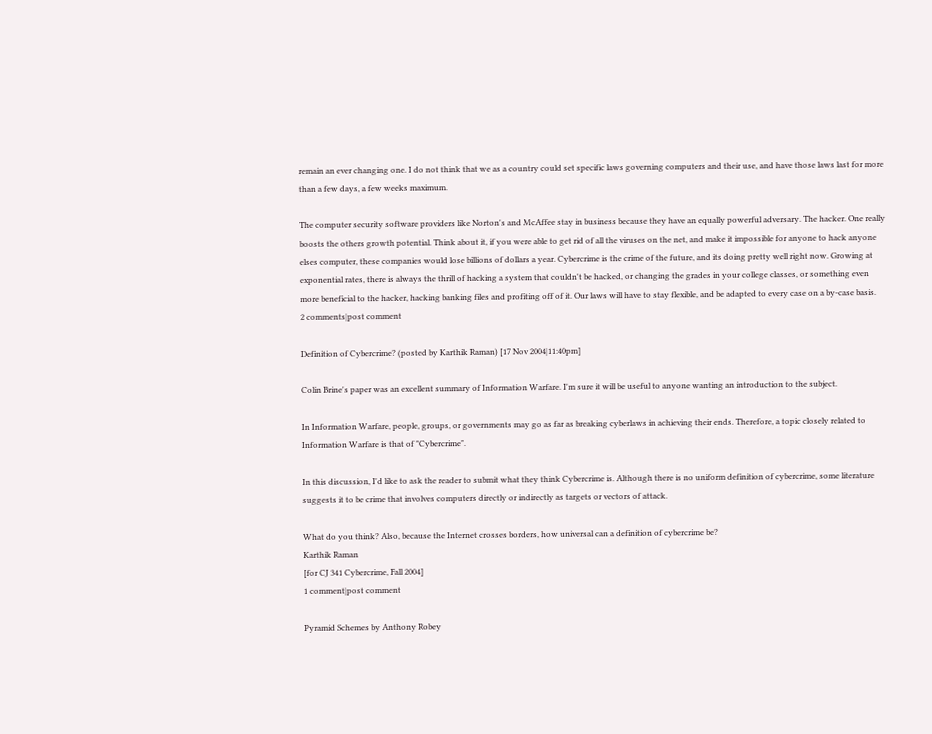remain an ever changing one. I do not think that we as a country could set specific laws governing computers and their use, and have those laws last for more than a few days, a few weeks maximum.

The computer security software providers like Norton's and McAffee stay in business because they have an equally powerful adversary. The hacker. One really boosts the others growth potential. Think about it, if you were able to get rid of all the viruses on the net, and make it impossible for anyone to hack anyone elses computer, these companies would lose billions of dollars a year. Cybercrime is the crime of the future, and its doing pretty well right now. Growing at exponential rates, there is always the thrill of hacking a system that couldn't be hacked, or changing the grades in your college classes, or something even more beneficial to the hacker, hacking banking files and profiting off of it. Our laws will have to stay flexible, and be adapted to every case on a by-case basis.
2 comments|post comment

Definition of Cybercrime? (posted by Karthik Raman) [17 Nov 2004|11:40pm]

Colin Brine's paper was an excellent summary of Information Warfare. I'm sure it will be useful to anyone wanting an introduction to the subject.

In Information Warfare, people, groups, or governments may go as far as breaking cyberlaws in achieving their ends. Therefore, a topic closely related to Information Warfare is that of "Cybercrime".

In this discussion, I'd like to ask the reader to submit what they think Cybercrime is. Although there is no uniform definition of cybercrime, some literature suggests it to be crime that involves computers directly or indirectly as targets or vectors of attack.

What do you think? Also, because the Internet crosses borders, how universal can a definition of cybercrime be?
Karthik Raman
[for CJ 341 Cybercrime, Fall 2004]
1 comment|post comment

Pyramid Schemes by Anthony Robey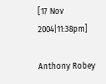[17 Nov 2004|11:38pm]

Anthony Robey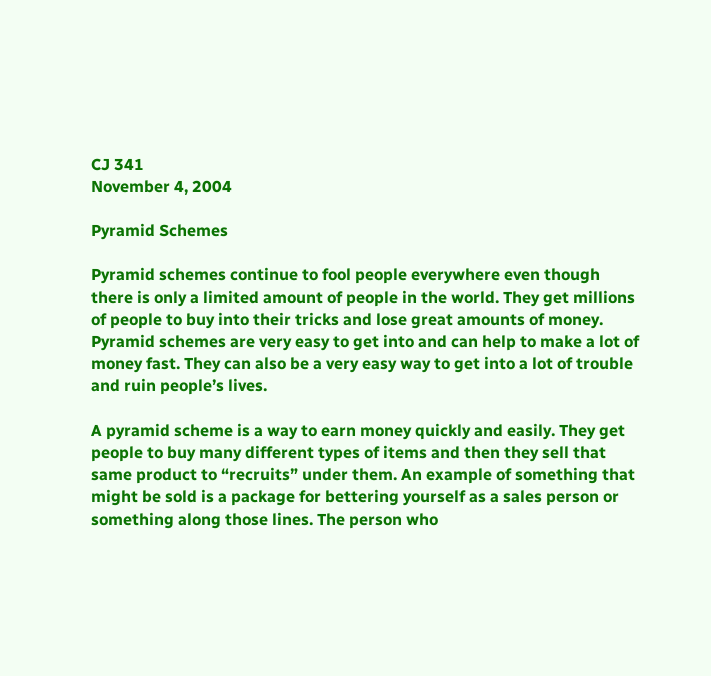CJ 341
November 4, 2004

Pyramid Schemes

Pyramid schemes continue to fool people everywhere even though there is only a limited amount of people in the world. They get millions of people to buy into their tricks and lose great amounts of money. Pyramid schemes are very easy to get into and can help to make a lot of money fast. They can also be a very easy way to get into a lot of trouble and ruin people’s lives.

A pyramid scheme is a way to earn money quickly and easily. They get people to buy many different types of items and then they sell that same product to “recruits” under them. An example of something that might be sold is a package for bettering yourself as a sales person or something along those lines. The person who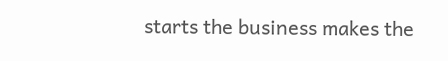starts the business makes the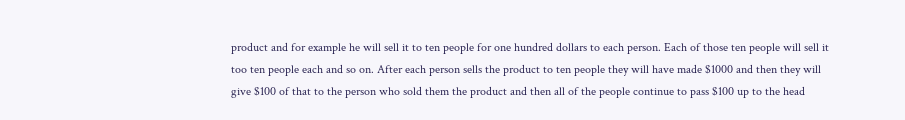product and for example he will sell it to ten people for one hundred dollars to each person. Each of those ten people will sell it too ten people each and so on. After each person sells the product to ten people they will have made $1000 and then they will give $100 of that to the person who sold them the product and then all of the people continue to pass $100 up to the head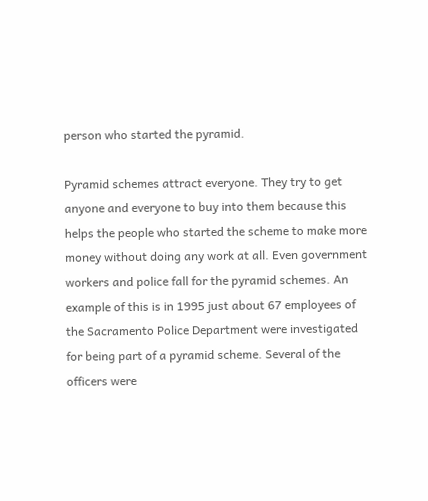person who started the pyramid.

Pyramid schemes attract everyone. They try to get anyone and everyone to buy into them because this helps the people who started the scheme to make more money without doing any work at all. Even government workers and police fall for the pyramid schemes. An example of this is in 1995 just about 67 employees of the Sacramento Police Department were investigated for being part of a pyramid scheme. Several of the officers were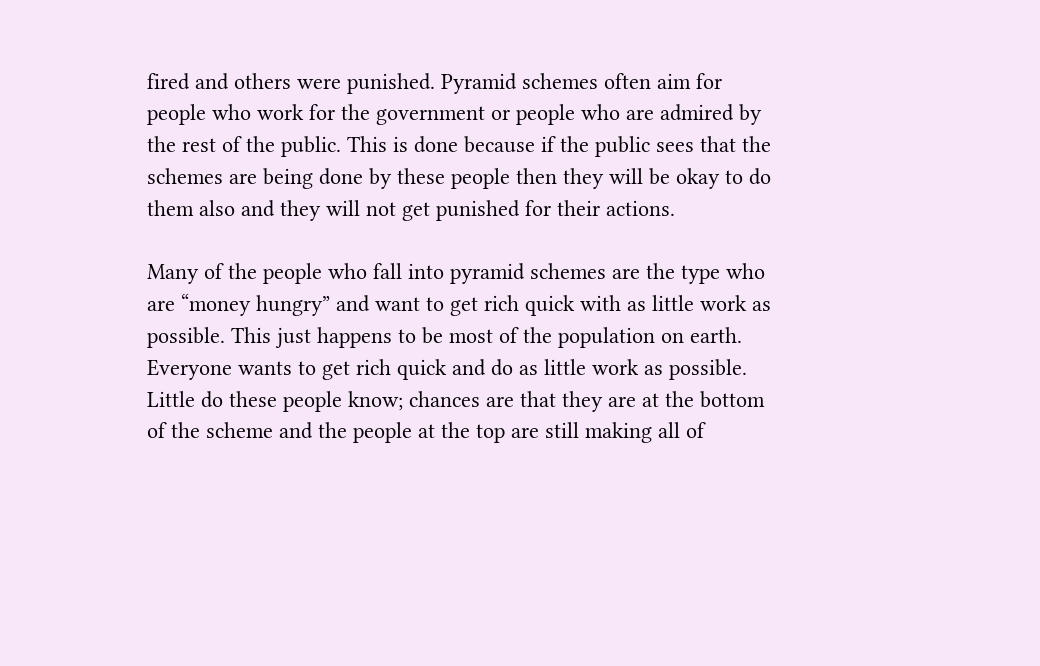fired and others were punished. Pyramid schemes often aim for people who work for the government or people who are admired by the rest of the public. This is done because if the public sees that the schemes are being done by these people then they will be okay to do them also and they will not get punished for their actions.

Many of the people who fall into pyramid schemes are the type who are “money hungry” and want to get rich quick with as little work as possible. This just happens to be most of the population on earth. Everyone wants to get rich quick and do as little work as possible. Little do these people know; chances are that they are at the bottom of the scheme and the people at the top are still making all of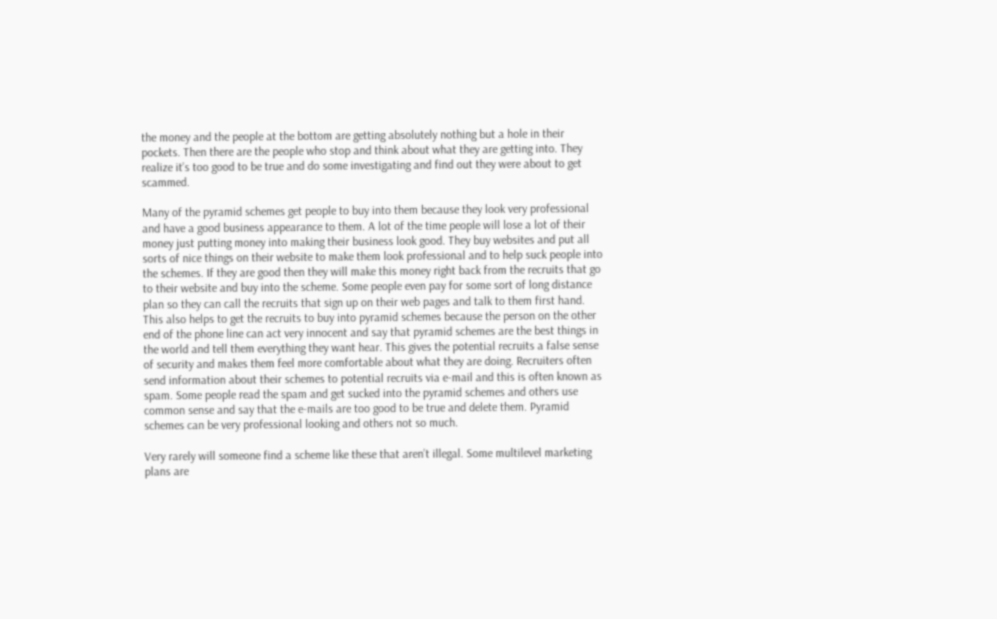the money and the people at the bottom are getting absolutely nothing but a hole in their pockets. Then there are the people who stop and think about what they are getting into. They realize it’s too good to be true and do some investigating and find out they were about to get scammed.

Many of the pyramid schemes get people to buy into them because they look very professional and have a good business appearance to them. A lot of the time people will lose a lot of their money just putting money into making their business look good. They buy websites and put all sorts of nice things on their website to make them look professional and to help suck people into the schemes. If they are good then they will make this money right back from the recruits that go to their website and buy into the scheme. Some people even pay for some sort of long distance plan so they can call the recruits that sign up on their web pages and talk to them first hand. This also helps to get the recruits to buy into pyramid schemes because the person on the other end of the phone line can act very innocent and say that pyramid schemes are the best things in the world and tell them everything they want hear. This gives the potential recruits a false sense of security and makes them feel more comfortable about what they are doing. Recruiters often send information about their schemes to potential recruits via e-mail and this is often known as spam. Some people read the spam and get sucked into the pyramid schemes and others use common sense and say that the e-mails are too good to be true and delete them. Pyramid schemes can be very professional looking and others not so much.

Very rarely will someone find a scheme like these that aren’t illegal. Some multilevel marketing plans are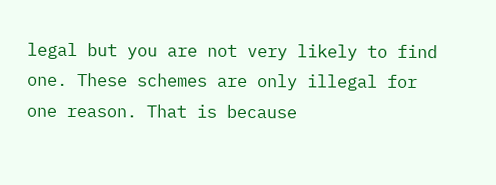legal but you are not very likely to find one. These schemes are only illegal for one reason. That is because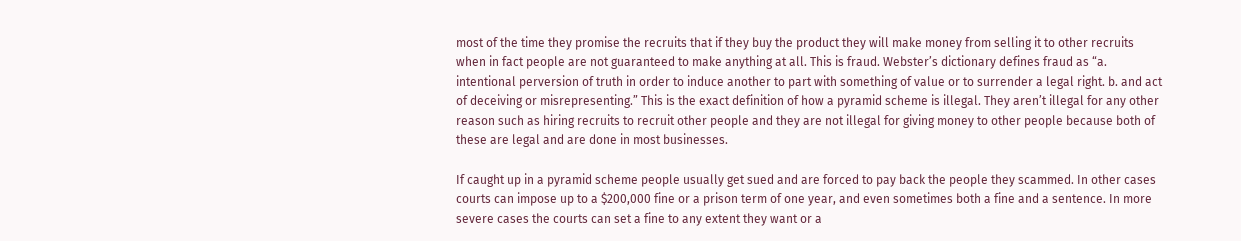most of the time they promise the recruits that if they buy the product they will make money from selling it to other recruits when in fact people are not guaranteed to make anything at all. This is fraud. Webster’s dictionary defines fraud as “a. intentional perversion of truth in order to induce another to part with something of value or to surrender a legal right. b. and act of deceiving or misrepresenting.” This is the exact definition of how a pyramid scheme is illegal. They aren’t illegal for any other reason such as hiring recruits to recruit other people and they are not illegal for giving money to other people because both of these are legal and are done in most businesses.

If caught up in a pyramid scheme people usually get sued and are forced to pay back the people they scammed. In other cases courts can impose up to a $200,000 fine or a prison term of one year, and even sometimes both a fine and a sentence. In more severe cases the courts can set a fine to any extent they want or a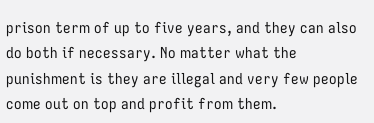prison term of up to five years, and they can also do both if necessary. No matter what the punishment is they are illegal and very few people come out on top and profit from them.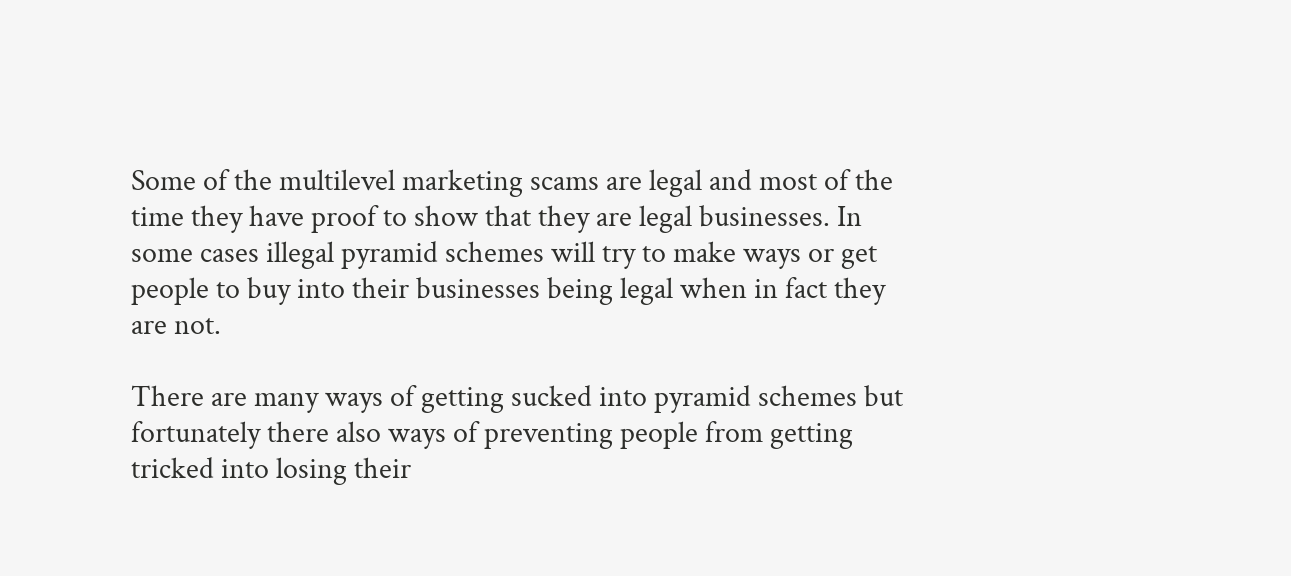Some of the multilevel marketing scams are legal and most of the time they have proof to show that they are legal businesses. In some cases illegal pyramid schemes will try to make ways or get people to buy into their businesses being legal when in fact they are not.

There are many ways of getting sucked into pyramid schemes but fortunately there also ways of preventing people from getting tricked into losing their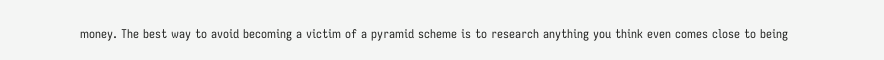money. The best way to avoid becoming a victim of a pyramid scheme is to research anything you think even comes close to being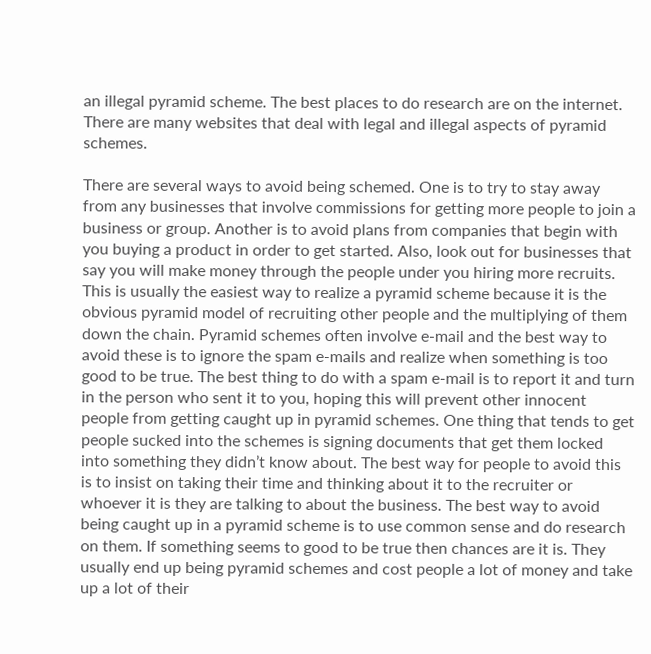an illegal pyramid scheme. The best places to do research are on the internet. There are many websites that deal with legal and illegal aspects of pyramid schemes.

There are several ways to avoid being schemed. One is to try to stay away from any businesses that involve commissions for getting more people to join a business or group. Another is to avoid plans from companies that begin with you buying a product in order to get started. Also, look out for businesses that say you will make money through the people under you hiring more recruits. This is usually the easiest way to realize a pyramid scheme because it is the obvious pyramid model of recruiting other people and the multiplying of them down the chain. Pyramid schemes often involve e-mail and the best way to avoid these is to ignore the spam e-mails and realize when something is too good to be true. The best thing to do with a spam e-mail is to report it and turn in the person who sent it to you, hoping this will prevent other innocent people from getting caught up in pyramid schemes. One thing that tends to get people sucked into the schemes is signing documents that get them locked into something they didn’t know about. The best way for people to avoid this is to insist on taking their time and thinking about it to the recruiter or whoever it is they are talking to about the business. The best way to avoid being caught up in a pyramid scheme is to use common sense and do research on them. If something seems to good to be true then chances are it is. They usually end up being pyramid schemes and cost people a lot of money and take up a lot of their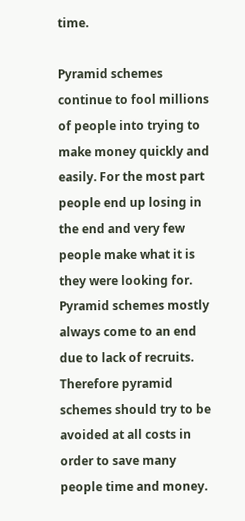time.

Pyramid schemes continue to fool millions of people into trying to make money quickly and easily. For the most part people end up losing in the end and very few people make what it is they were looking for. Pyramid schemes mostly always come to an end due to lack of recruits. Therefore pyramid schemes should try to be avoided at all costs in order to save many people time and money.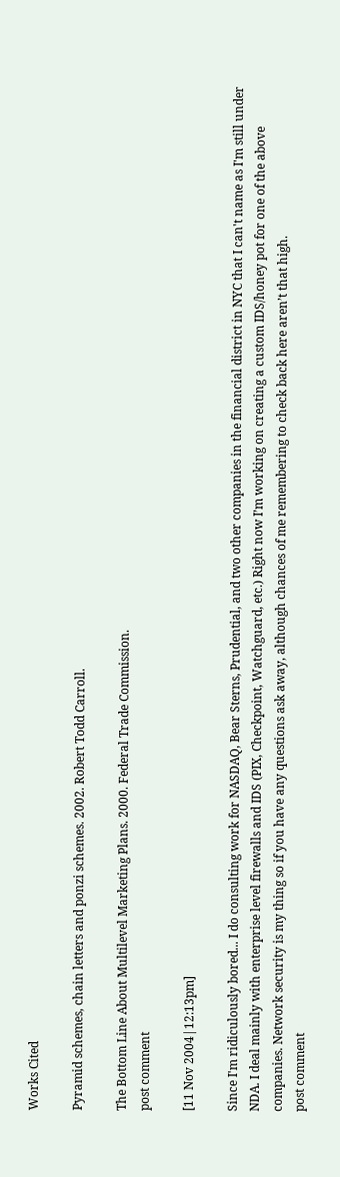Works Cited

Pyramid schemes, chain letters and ponzi schemes. 2002. Robert Todd Carroll.

The Bottom Line About Multilevel Marketing Plans. 2000. Federal Trade Commission.
post comment

[11 Nov 2004|12:13pm]

Since I'm ridiculously bored... I do consulting work for NASDAQ, Bear Sterns, Prudential, and two other companies in the financial district in NYC that I can't name as I'm still under NDA. I deal mainly with enterprise level firewalls and IDS (PIX, Checkpoint, Watchguard, etc.) Right now I’m working on creating a custom IDS/honey pot for one of the above companies. Network security is my thing so if you have any questions ask away, although chances of me remembering to check back here aren’t that high.
post comment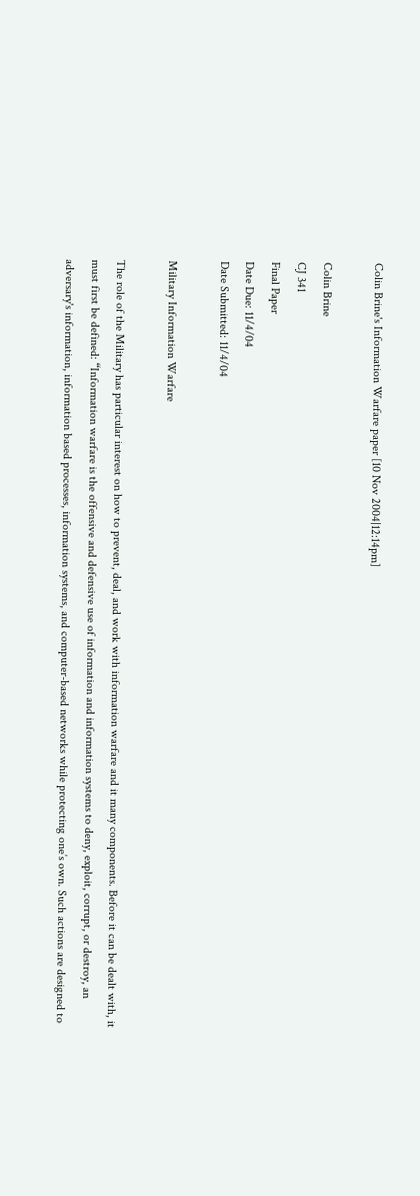Colin Brine's Information Warfare paper [10 Nov 2004|12:14pm]

Colin Brine
CJ 341
Final Paper
Date Due: 11/4/04
Date Submitted: 11/4/04

Military Information Warfare

The role of the Military has particular interest on how to prevent, deal, and work with information warfare and it many components. Before it can be dealt with, it must first be defined: “Information warfare is the offensive and defensive use of information and information systems to deny, exploit, corrupt, or destroy, an adversary's information, information based processes, information systems, and computer-based networks while protecting one’s own. Such actions are designed to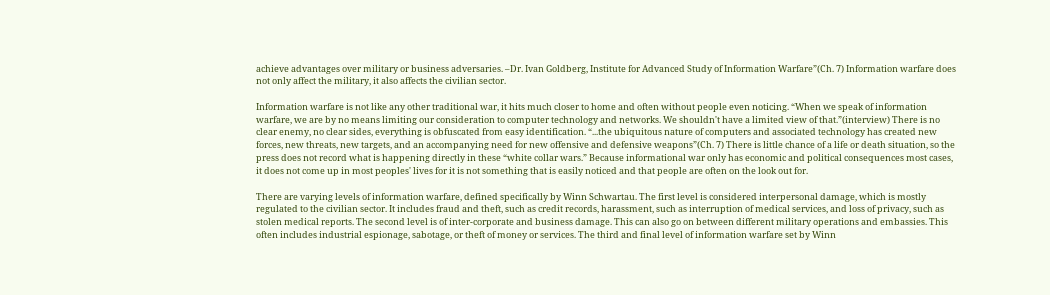achieve advantages over military or business adversaries. –Dr. Ivan Goldberg, Institute for Advanced Study of Information Warfare”(Ch. 7) Information warfare does not only affect the military, it also affects the civilian sector.

Information warfare is not like any other traditional war, it hits much closer to home and often without people even noticing. “When we speak of information warfare, we are by no means limiting our consideration to computer technology and networks. We shouldn't have a limited view of that.”(interview) There is no clear enemy, no clear sides, everything is obfuscated from easy identification. “...the ubiquitous nature of computers and associated technology has created new forces, new threats, new targets, and an accompanying need for new offensive and defensive weapons”(Ch. 7) There is little chance of a life or death situation, so the press does not record what is happening directly in these “white collar wars.” Because informational war only has economic and political consequences most cases, it does not come up in most peoples' lives for it is not something that is easily noticed and that people are often on the look out for.

There are varying levels of information warfare, defined specifically by Winn Schwartau. The first level is considered interpersonal damage, which is mostly regulated to the civilian sector. It includes fraud and theft, such as credit records, harassment, such as interruption of medical services, and loss of privacy, such as stolen medical reports. The second level is of inter-corporate and business damage. This can also go on between different military operations and embassies. This often includes industrial espionage, sabotage, or theft of money or services. The third and final level of information warfare set by Winn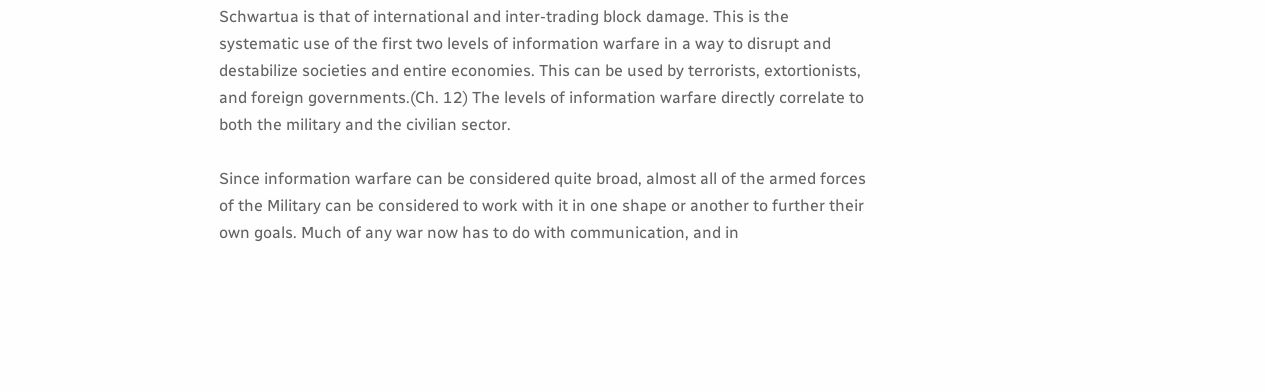Schwartua is that of international and inter-trading block damage. This is the systematic use of the first two levels of information warfare in a way to disrupt and destabilize societies and entire economies. This can be used by terrorists, extortionists, and foreign governments.(Ch. 12) The levels of information warfare directly correlate to both the military and the civilian sector.

Since information warfare can be considered quite broad, almost all of the armed forces of the Military can be considered to work with it in one shape or another to further their own goals. Much of any war now has to do with communication, and in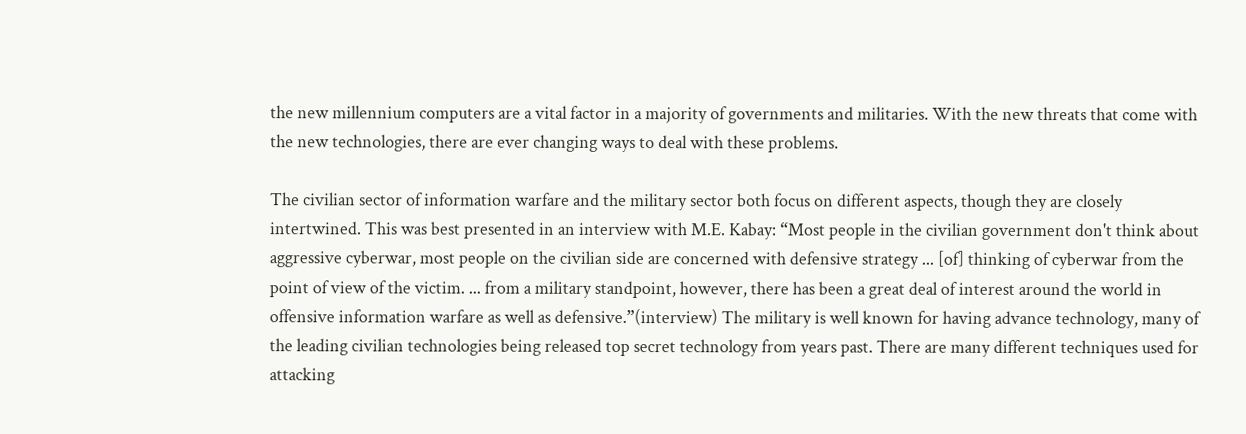the new millennium computers are a vital factor in a majority of governments and militaries. With the new threats that come with the new technologies, there are ever changing ways to deal with these problems.

The civilian sector of information warfare and the military sector both focus on different aspects, though they are closely intertwined. This was best presented in an interview with M.E. Kabay: “Most people in the civilian government don't think about aggressive cyberwar, most people on the civilian side are concerned with defensive strategy ... [of] thinking of cyberwar from the point of view of the victim. ... from a military standpoint, however, there has been a great deal of interest around the world in offensive information warfare as well as defensive.”(interview) The military is well known for having advance technology, many of the leading civilian technologies being released top secret technology from years past. There are many different techniques used for attacking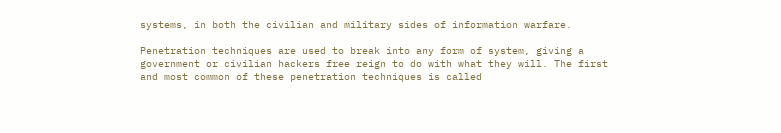systems, in both the civilian and military sides of information warfare.

Penetration techniques are used to break into any form of system, giving a government or civilian hackers free reign to do with what they will. The first and most common of these penetration techniques is called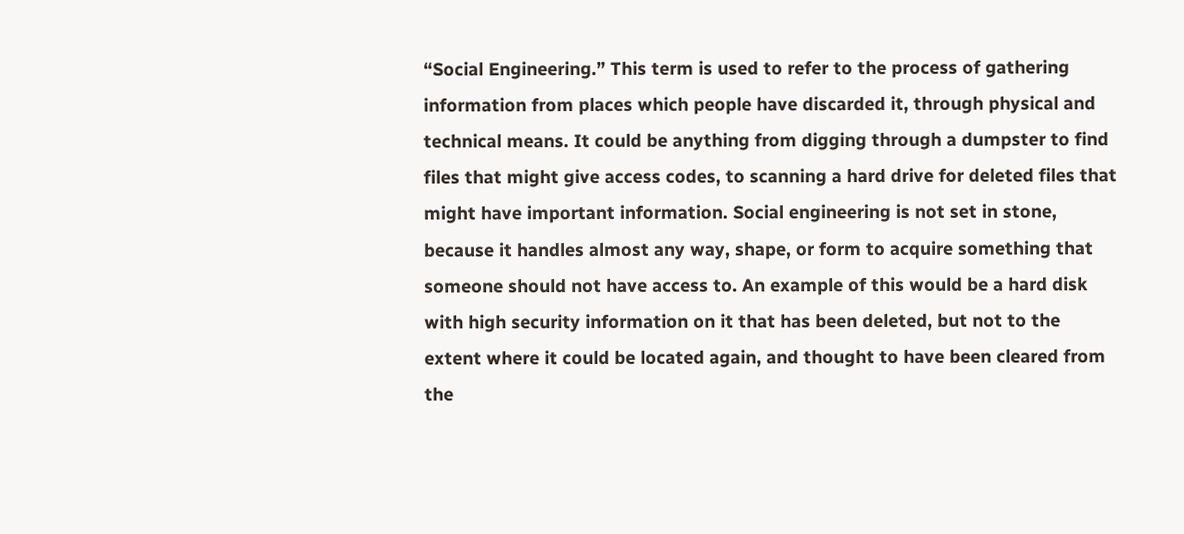“Social Engineering.” This term is used to refer to the process of gathering information from places which people have discarded it, through physical and technical means. It could be anything from digging through a dumpster to find files that might give access codes, to scanning a hard drive for deleted files that might have important information. Social engineering is not set in stone, because it handles almost any way, shape, or form to acquire something that someone should not have access to. An example of this would be a hard disk with high security information on it that has been deleted, but not to the extent where it could be located again, and thought to have been cleared from the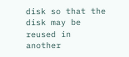disk so that the disk may be reused in another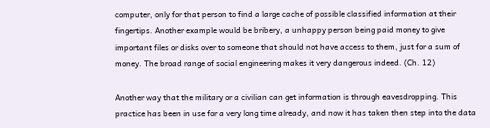computer, only for that person to find a large cache of possible classified information at their fingertips. Another example would be bribery, a unhappy person being paid money to give important files or disks over to someone that should not have access to them, just for a sum of money. The broad range of social engineering makes it very dangerous indeed. (Ch. 12)

Another way that the military or a civilian can get information is through eavesdropping. This practice has been in use for a very long time already, and now it has taken then step into the data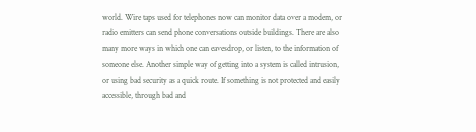world. Wire taps used for telephones now can monitor data over a modem, or radio emitters can send phone conversations outside buildings. There are also many more ways in which one can eavesdrop, or listen, to the information of someone else. Another simple way of getting into a system is called intrusion, or using bad security as a quick route. If something is not protected and easily accessible, through bad and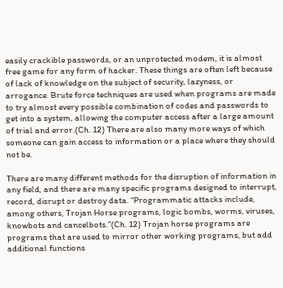easily crackible passwords, or an unprotected modem, it is almost free game for any form of hacker. These things are often left because of lack of knowledge on the subject of security, lazyness, or arrogance. Brute force techniques are used when programs are made to try almost every possible combination of codes and passwords to get into a system, allowing the computer access after a large amount of trial and error.(Ch. 12) There are also many more ways of which someone can gain access to information or a place where they should not be.

There are many different methods for the disruption of information in any field, and there are many specific programs designed to interrupt, record, disrupt or destroy data. “Programmatic attacks include, among others, Trojan Horse programs, logic bombs, worms, viruses, knowbots and cancelbots.”(Ch. 12) Trojan horse programs are programs that are used to mirror other working programs, but add additional functions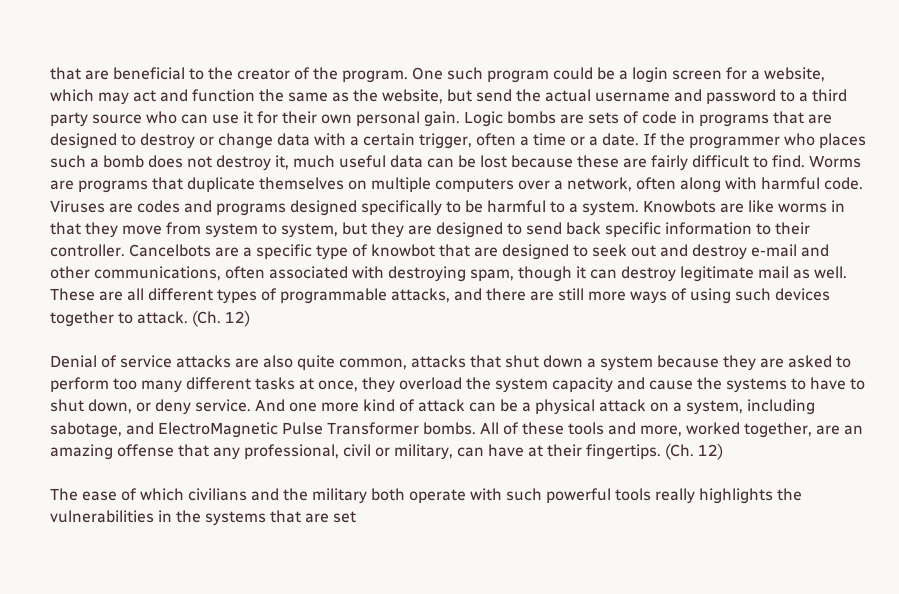that are beneficial to the creator of the program. One such program could be a login screen for a website, which may act and function the same as the website, but send the actual username and password to a third party source who can use it for their own personal gain. Logic bombs are sets of code in programs that are designed to destroy or change data with a certain trigger, often a time or a date. If the programmer who places such a bomb does not destroy it, much useful data can be lost because these are fairly difficult to find. Worms are programs that duplicate themselves on multiple computers over a network, often along with harmful code. Viruses are codes and programs designed specifically to be harmful to a system. Knowbots are like worms in that they move from system to system, but they are designed to send back specific information to their controller. Cancelbots are a specific type of knowbot that are designed to seek out and destroy e-mail and other communications, often associated with destroying spam, though it can destroy legitimate mail as well. These are all different types of programmable attacks, and there are still more ways of using such devices together to attack. (Ch. 12)

Denial of service attacks are also quite common, attacks that shut down a system because they are asked to perform too many different tasks at once, they overload the system capacity and cause the systems to have to shut down, or deny service. And one more kind of attack can be a physical attack on a system, including sabotage, and ElectroMagnetic Pulse Transformer bombs. All of these tools and more, worked together, are an amazing offense that any professional, civil or military, can have at their fingertips. (Ch. 12)

The ease of which civilians and the military both operate with such powerful tools really highlights the vulnerabilities in the systems that are set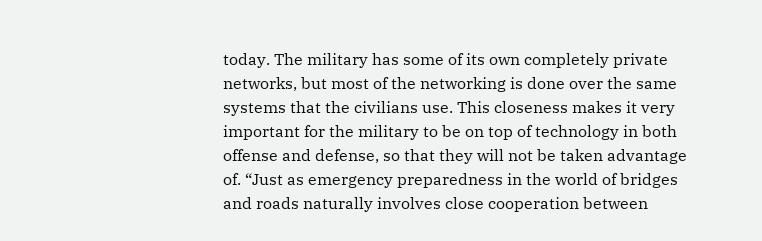today. The military has some of its own completely private networks, but most of the networking is done over the same systems that the civilians use. This closeness makes it very important for the military to be on top of technology in both offense and defense, so that they will not be taken advantage of. “Just as emergency preparedness in the world of bridges and roads naturally involves close cooperation between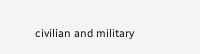civilian and military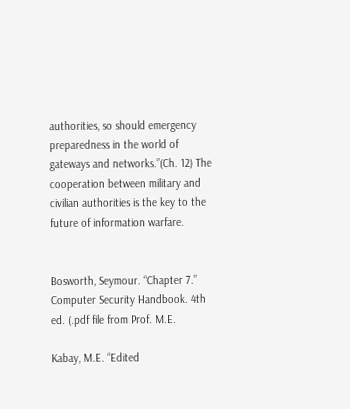authorities, so should emergency preparedness in the world of gateways and networks.”(Ch. 12) The cooperation between military and civilian authorities is the key to the future of information warfare.


Bosworth, Seymour. “Chapter 7.” Computer Security Handbook. 4th ed. (.pdf file from Prof. M.E.

Kabay, M.E. “Edited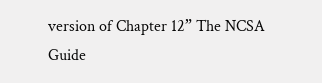version of Chapter 12” The NCSA Guide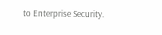to Enterprise Security.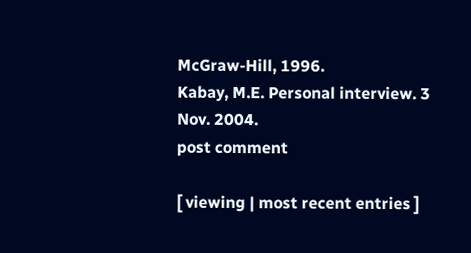McGraw-Hill, 1996.
Kabay, M.E. Personal interview. 3 Nov. 2004.
post comment

[ viewing | most recent entries ]